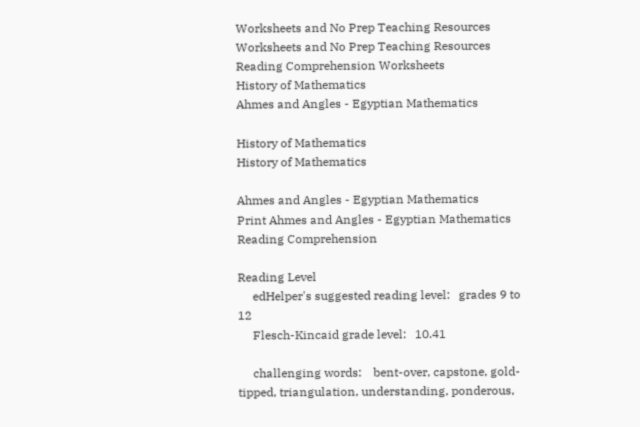Worksheets and No Prep Teaching Resources
Worksheets and No Prep Teaching Resources
Reading Comprehension Worksheets
History of Mathematics
Ahmes and Angles - Egyptian Mathematics

History of Mathematics
History of Mathematics

Ahmes and Angles - Egyptian Mathematics
Print Ahmes and Angles - Egyptian Mathematics Reading Comprehension

Reading Level
     edHelper's suggested reading level:   grades 9 to 12
     Flesch-Kincaid grade level:   10.41

     challenging words:    bent-over, capstone, gold-tipped, triangulation, understanding, ponderous,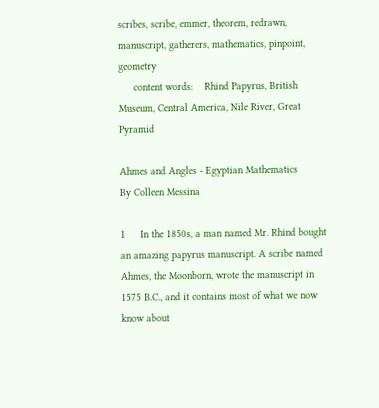scribes, scribe, emmer, theorem, redrawn, manuscript, gatherers, mathematics, pinpoint, geometry
     content words:    Rhind Papyrus, British Museum, Central America, Nile River, Great Pyramid

Ahmes and Angles - Egyptian Mathematics
By Colleen Messina

1     In the 1850s, a man named Mr. Rhind bought an amazing papyrus manuscript. A scribe named Ahmes, the Moonborn, wrote the manuscript in 1575 B.C., and it contains most of what we now know about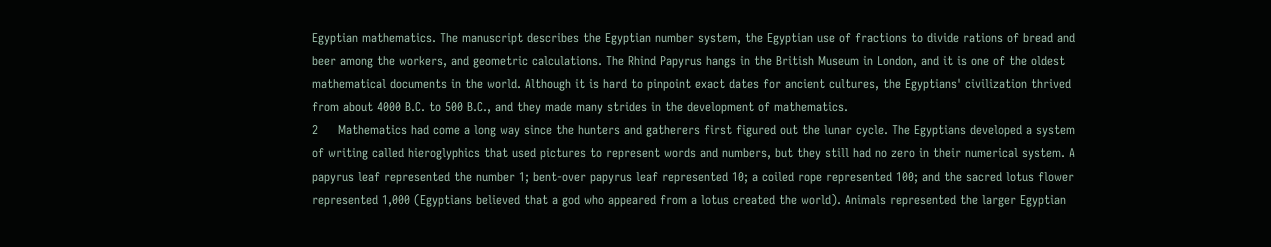Egyptian mathematics. The manuscript describes the Egyptian number system, the Egyptian use of fractions to divide rations of bread and beer among the workers, and geometric calculations. The Rhind Papyrus hangs in the British Museum in London, and it is one of the oldest mathematical documents in the world. Although it is hard to pinpoint exact dates for ancient cultures, the Egyptians' civilization thrived from about 4000 B.C. to 500 B.C., and they made many strides in the development of mathematics.
2     Mathematics had come a long way since the hunters and gatherers first figured out the lunar cycle. The Egyptians developed a system of writing called hieroglyphics that used pictures to represent words and numbers, but they still had no zero in their numerical system. A papyrus leaf represented the number 1; bent-over papyrus leaf represented 10; a coiled rope represented 100; and the sacred lotus flower represented 1,000 (Egyptians believed that a god who appeared from a lotus created the world). Animals represented the larger Egyptian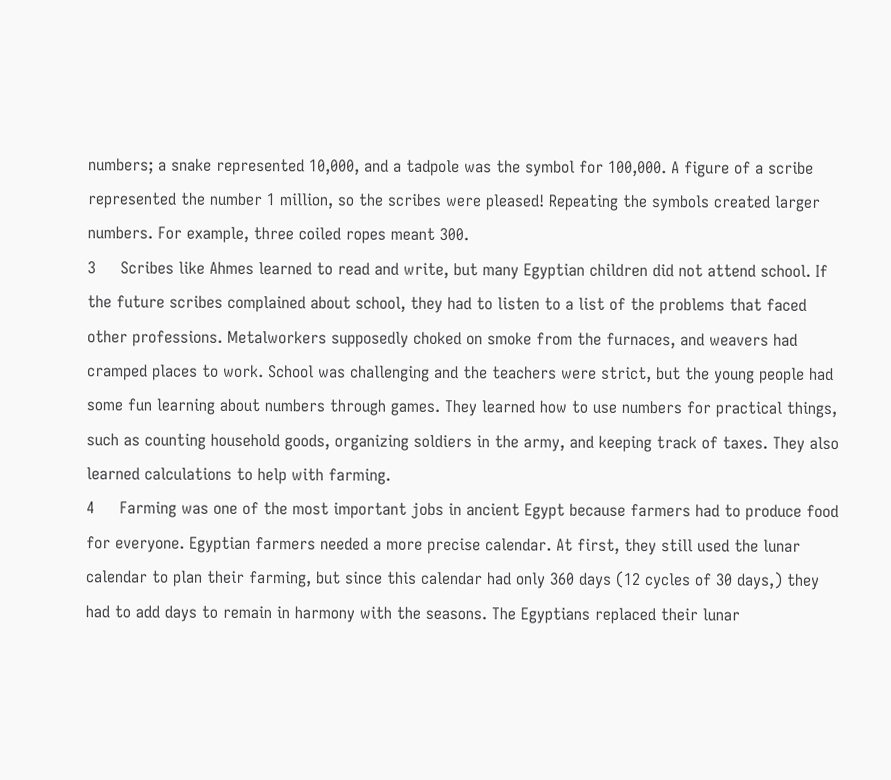numbers; a snake represented 10,000, and a tadpole was the symbol for 100,000. A figure of a scribe represented the number 1 million, so the scribes were pleased! Repeating the symbols created larger numbers. For example, three coiled ropes meant 300.
3     Scribes like Ahmes learned to read and write, but many Egyptian children did not attend school. If the future scribes complained about school, they had to listen to a list of the problems that faced other professions. Metalworkers supposedly choked on smoke from the furnaces, and weavers had cramped places to work. School was challenging and the teachers were strict, but the young people had some fun learning about numbers through games. They learned how to use numbers for practical things, such as counting household goods, organizing soldiers in the army, and keeping track of taxes. They also learned calculations to help with farming.
4     Farming was one of the most important jobs in ancient Egypt because farmers had to produce food for everyone. Egyptian farmers needed a more precise calendar. At first, they still used the lunar calendar to plan their farming, but since this calendar had only 360 days (12 cycles of 30 days,) they had to add days to remain in harmony with the seasons. The Egyptians replaced their lunar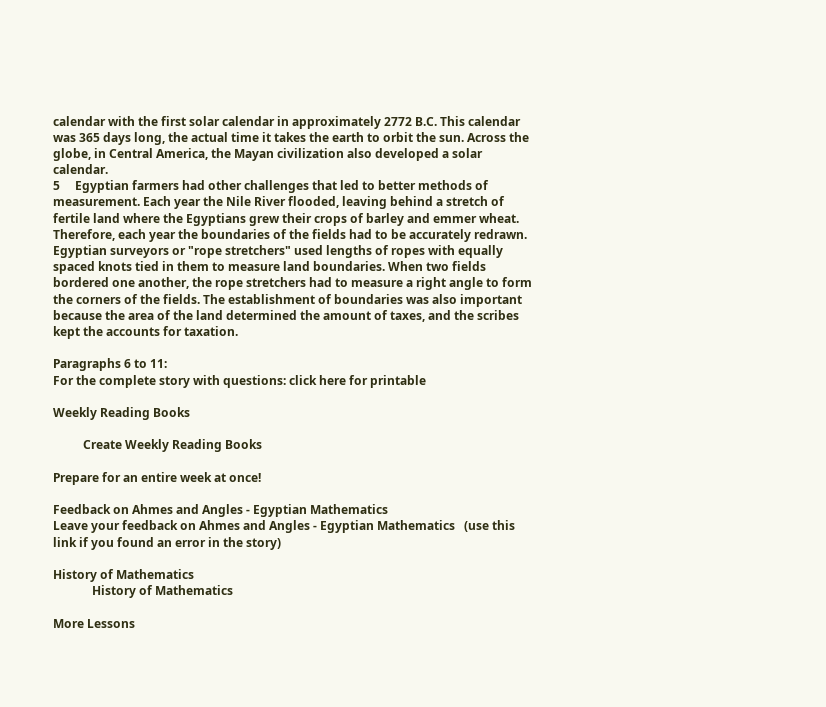calendar with the first solar calendar in approximately 2772 B.C. This calendar was 365 days long, the actual time it takes the earth to orbit the sun. Across the globe, in Central America, the Mayan civilization also developed a solar calendar.
5     Egyptian farmers had other challenges that led to better methods of measurement. Each year the Nile River flooded, leaving behind a stretch of fertile land where the Egyptians grew their crops of barley and emmer wheat. Therefore, each year the boundaries of the fields had to be accurately redrawn. Egyptian surveyors or "rope stretchers" used lengths of ropes with equally spaced knots tied in them to measure land boundaries. When two fields bordered one another, the rope stretchers had to measure a right angle to form the corners of the fields. The establishment of boundaries was also important because the area of the land determined the amount of taxes, and the scribes kept the accounts for taxation.

Paragraphs 6 to 11:
For the complete story with questions: click here for printable

Weekly Reading Books

          Create Weekly Reading Books

Prepare for an entire week at once!

Feedback on Ahmes and Angles - Egyptian Mathematics
Leave your feedback on Ahmes and Angles - Egyptian Mathematics   (use this link if you found an error in the story)

History of Mathematics
             History of Mathematics

More Lessons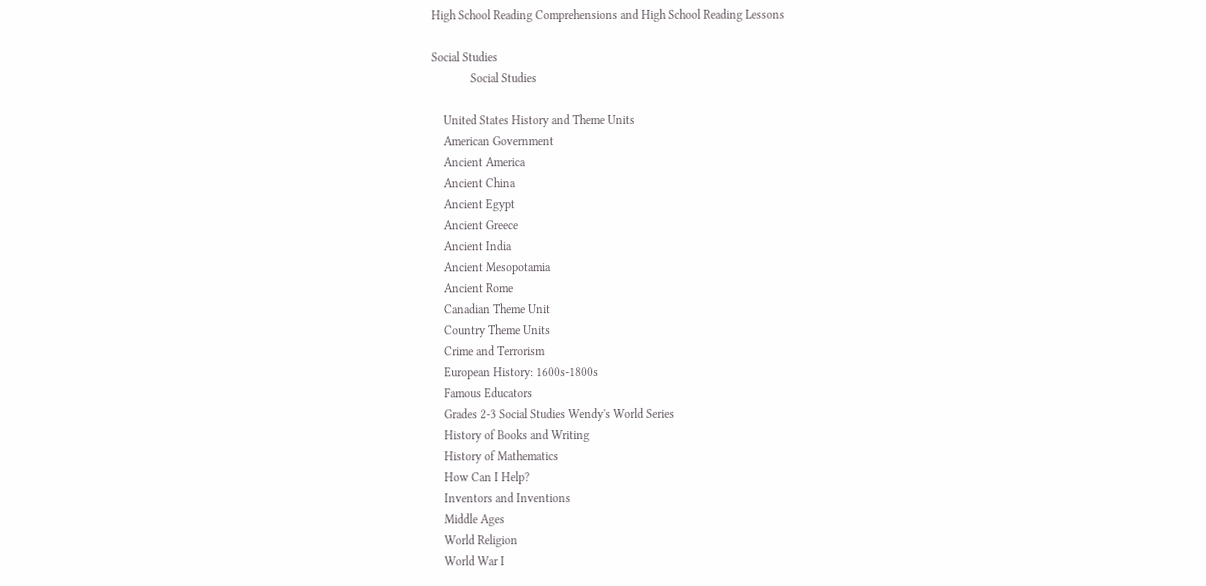High School Reading Comprehensions and High School Reading Lessons

Social Studies
             Social Studies

    United States History and Theme Units
    American Government
    Ancient America
    Ancient China
    Ancient Egypt
    Ancient Greece
    Ancient India
    Ancient Mesopotamia
    Ancient Rome
    Canadian Theme Unit
    Country Theme Units
    Crime and Terrorism
    European History: 1600s-1800s
    Famous Educators
    Grades 2-3 Social Studies Wendy's World Series
    History of Books and Writing
    History of Mathematics
    How Can I Help?
    Inventors and Inventions
    Middle Ages
    World Religion
    World War I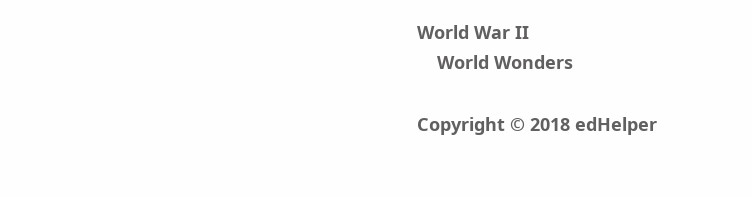World War II
    World Wonders

Copyright © 2018 edHelper